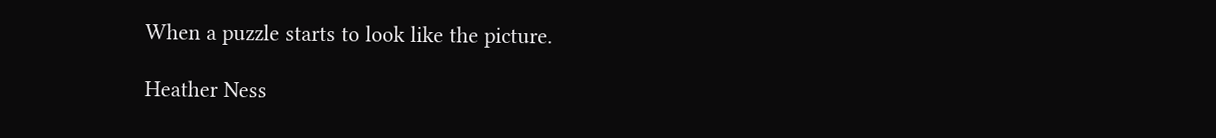When a puzzle starts to look like the picture.

Heather Ness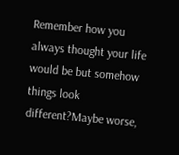Remember how you always thought your life would be but somehow things look different?Maybe worse,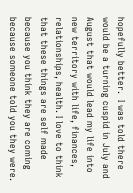hopefully better.  I was told there would be a turning cuspid in July and August that would lead my life into new territory with life, finances, relationships, health. I love to think that these things are self made because you think they are coming because someone told you they were.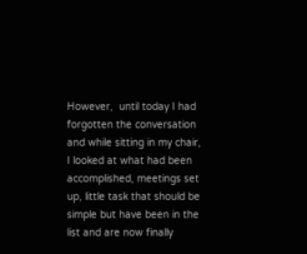However,  until today I had forgotten the conversation and while sitting in my chair,  I looked at what had been accomplished, meetings set up, little task that should be simple but have been in the list and are now finally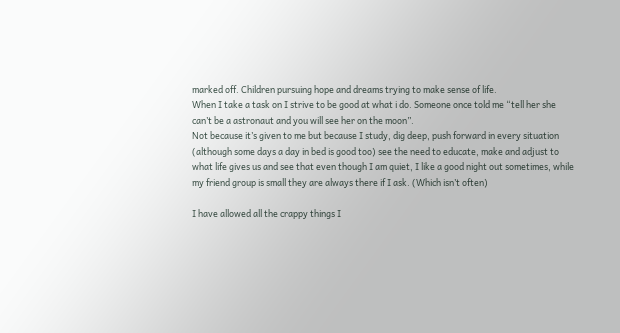marked off. Children pursuing hope and dreams trying to make sense of life.
When I take a task on I strive to be good at what i do. Someone once told me “tell her she can’t be a astronaut and you will see her on the moon”.
Not because it’s given to me but because I study, dig deep, push forward in every situation (although some days a day in bed is good too) see the need to educate, make and adjust to what life gives us and see that even though I am quiet, I like a good night out sometimes, while my friend group is small they are always there if I ask. (Which isn’t often)

I have allowed all the crappy things I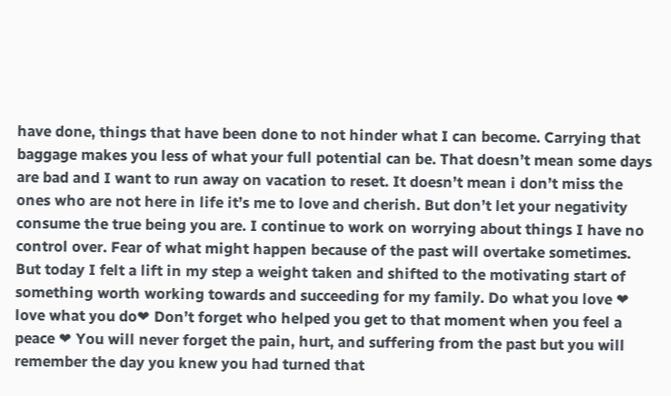have done, things that have been done to not hinder what I can become. Carrying that baggage makes you less of what your full potential can be. That doesn’t mean some days are bad and I want to run away on vacation to reset. It doesn’t mean i don’t miss the ones who are not here in life it’s me to love and cherish. But don’t let your negativity consume the true being you are. I continue to work on worrying about things I have no control over. Fear of what might happen because of the past will overtake sometimes. But today I felt a lift in my step a weight taken and shifted to the motivating start of something worth working towards and succeeding for my family. Do what you love ❤ love what you do❤ Don’t forget who helped you get to that moment when you feel a peace ❤ You will never forget the pain, hurt, and suffering from the past but you will remember the day you knew you had turned that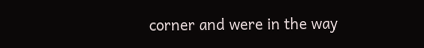corner and were in the way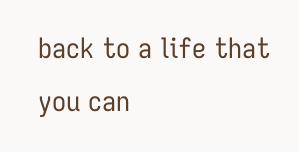back to a life that you can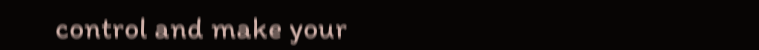control and make your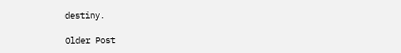destiny.

Older Post